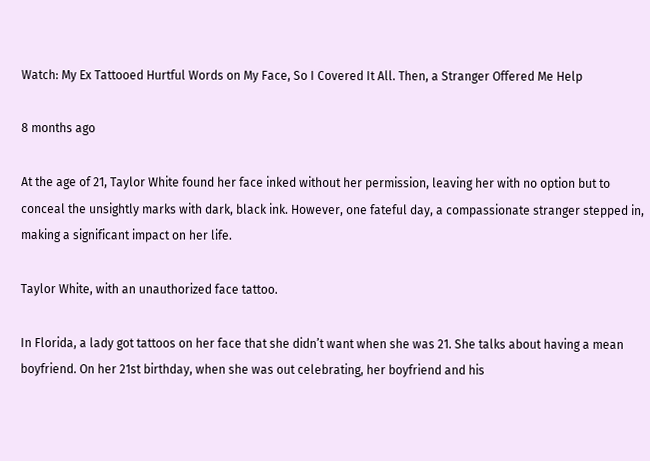Watch: My Ex Tattooed Hurtful Words on My Face, So I Covered It All. Then, a Stranger Offered Me Help

8 months ago

At the age of 21, Taylor White found her face inked without her permission, leaving her with no option but to conceal the unsightly marks with dark, black ink. However, one fateful day, a compassionate stranger stepped in, making a significant impact on her life.

Taylor White, with an unauthorized face tattoo.

In Florida, a lady got tattoos on her face that she didn’t want when she was 21. She talks about having a mean boyfriend. On her 21st birthday, when she was out celebrating, her boyfriend and his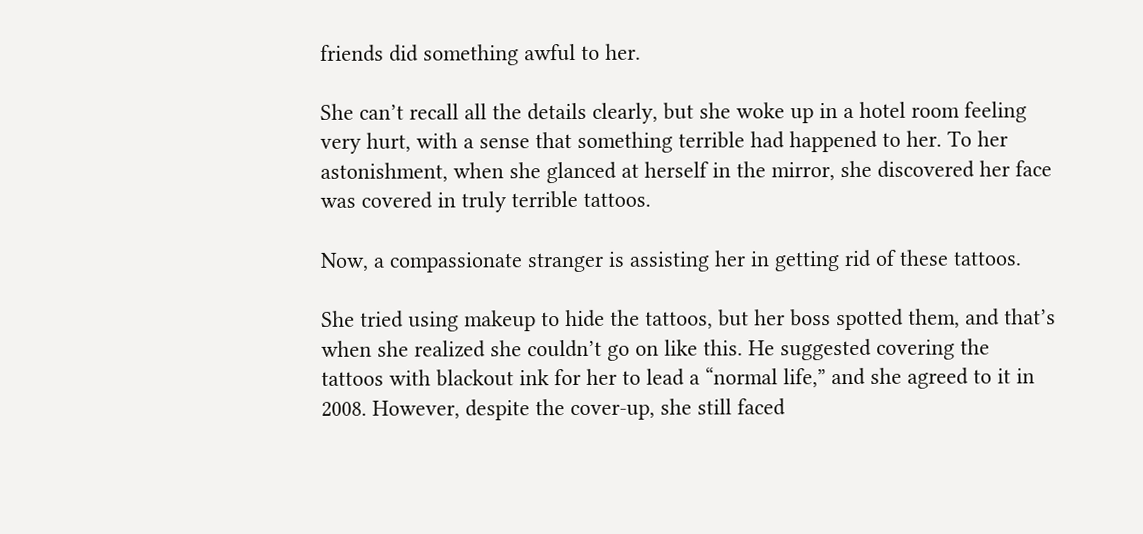friends did something awful to her.

She can’t recall all the details clearly, but she woke up in a hotel room feeling very hurt, with a sense that something terrible had happened to her. To her astonishment, when she glanced at herself in the mirror, she discovered her face was covered in truly terrible tattoos.

Now, a compassionate stranger is assisting her in getting rid of these tattoos.

She tried using makeup to hide the tattoos, but her boss spotted them, and that’s when she realized she couldn’t go on like this. He suggested covering the tattoos with blackout ink for her to lead a “normal life,” and she agreed to it in 2008. However, despite the cover-up, she still faced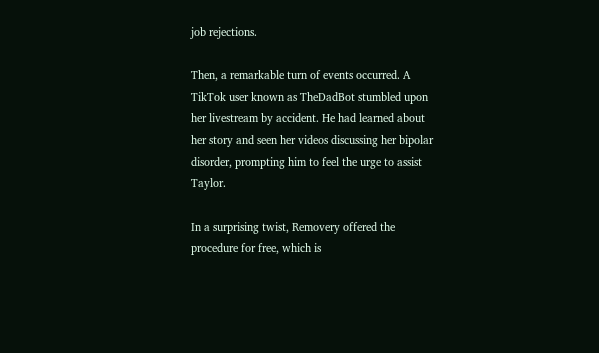job rejections.

Then, a remarkable turn of events occurred. A TikTok user known as TheDadBot stumbled upon her livestream by accident. He had learned about her story and seen her videos discussing her bipolar disorder, prompting him to feel the urge to assist Taylor.

In a surprising twist, Removery offered the procedure for free, which is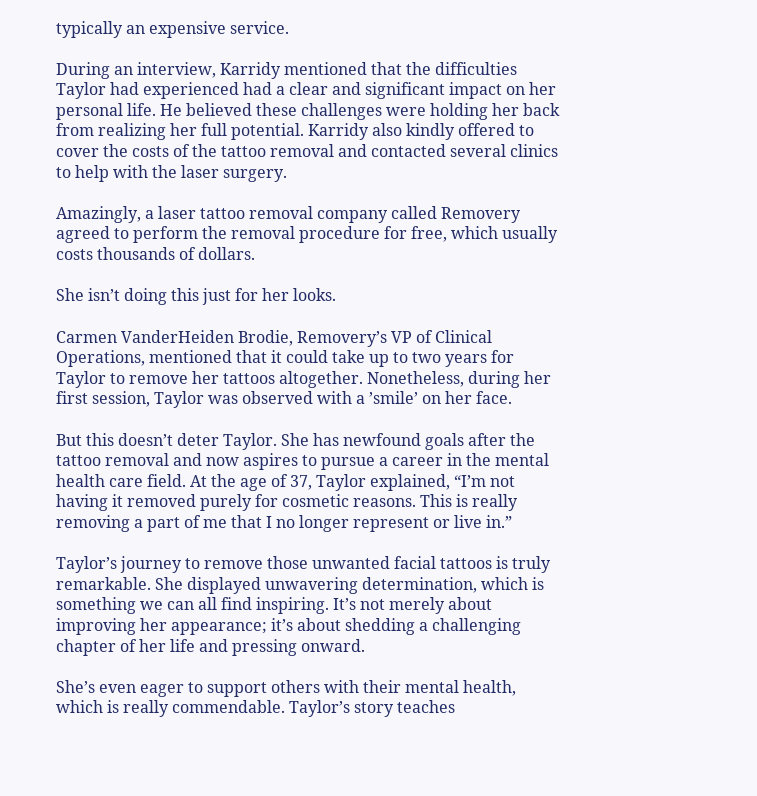typically an expensive service.

During an interview, Karridy mentioned that the difficulties Taylor had experienced had a clear and significant impact on her personal life. He believed these challenges were holding her back from realizing her full potential. Karridy also kindly offered to cover the costs of the tattoo removal and contacted several clinics to help with the laser surgery.

Amazingly, a laser tattoo removal company called Removery agreed to perform the removal procedure for free, which usually costs thousands of dollars.

She isn’t doing this just for her looks.

Carmen VanderHeiden Brodie, Removery’s VP of Clinical Operations, mentioned that it could take up to two years for Taylor to remove her tattoos altogether. Nonetheless, during her first session, Taylor was observed with a ’smile’ on her face.

But this doesn’t deter Taylor. She has newfound goals after the tattoo removal and now aspires to pursue a career in the mental health care field. At the age of 37, Taylor explained, “I’m not having it removed purely for cosmetic reasons. This is really removing a part of me that I no longer represent or live in.”

Taylor’s journey to remove those unwanted facial tattoos is truly remarkable. She displayed unwavering determination, which is something we can all find inspiring. It’s not merely about improving her appearance; it’s about shedding a challenging chapter of her life and pressing onward.

She’s even eager to support others with their mental health, which is really commendable. Taylor’s story teaches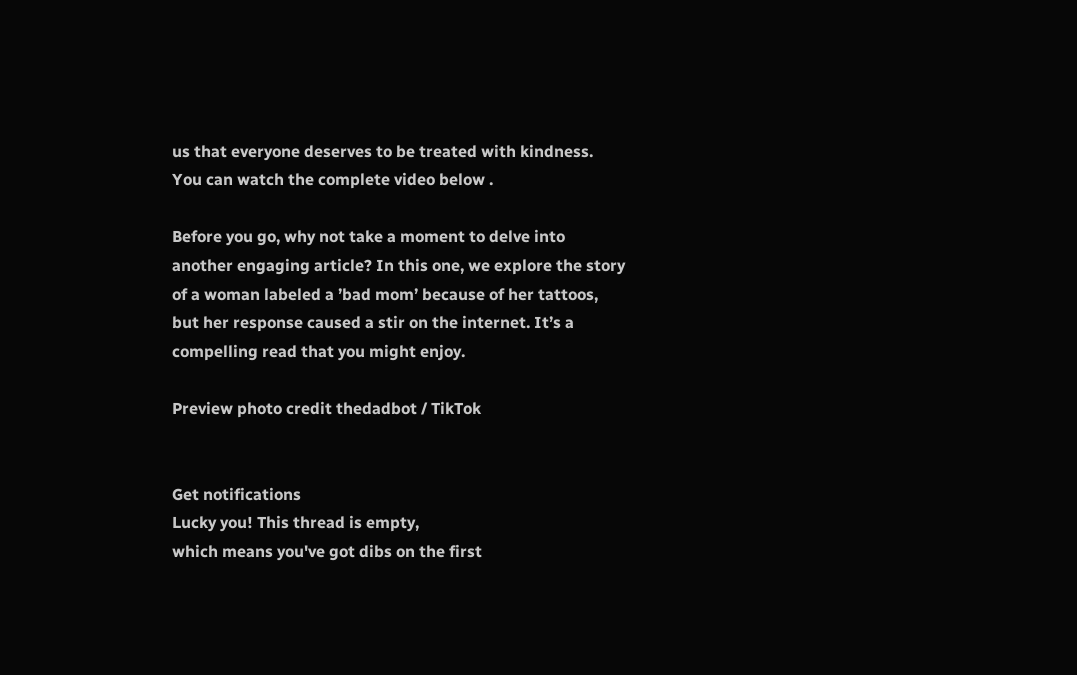us that everyone deserves to be treated with kindness. You can watch the complete video below .

Before you go, why not take a moment to delve into another engaging article? In this one, we explore the story of a woman labeled a ’bad mom’ because of her tattoos, but her response caused a stir on the internet. It’s a compelling read that you might enjoy.

Preview photo credit thedadbot / TikTok


Get notifications
Lucky you! This thread is empty,
which means you've got dibs on the first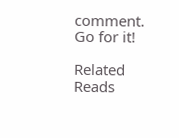comment.
Go for it!

Related Reads